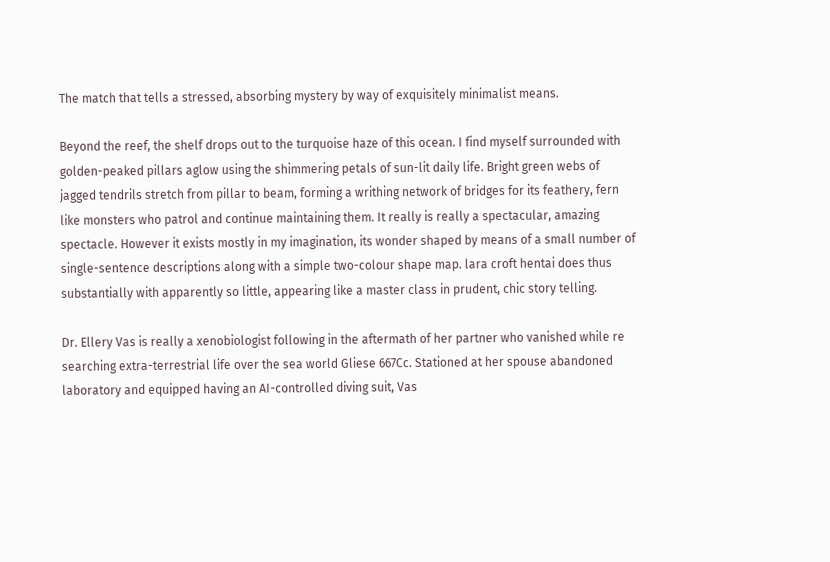The match that tells a stressed, absorbing mystery by way of exquisitely minimalist means.

Beyond the reef, the shelf drops out to the turquoise haze of this ocean. I find myself surrounded with golden-peaked pillars aglow using the shimmering petals of sun-lit daily life. Bright green webs of jagged tendrils stretch from pillar to beam, forming a writhing network of bridges for its feathery, fern like monsters who patrol and continue maintaining them. It really is really a spectacular, amazing spectacle. However it exists mostly in my imagination, its wonder shaped by means of a small number of single-sentence descriptions along with a simple two-colour shape map. lara croft hentai does thus substantially with apparently so little, appearing like a master class in prudent, chic story telling.

Dr. Ellery Vas is really a xenobiologist following in the aftermath of her partner who vanished while re searching extra-terrestrial life over the sea world Gliese 667Cc. Stationed at her spouse abandoned laboratory and equipped having an AI-controlled diving suit, Vas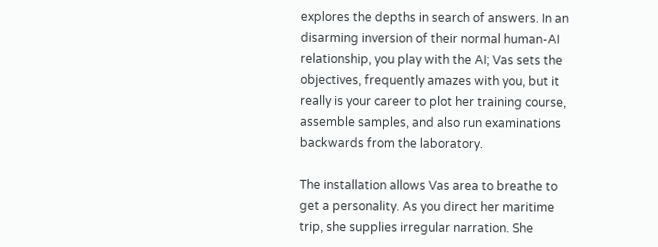explores the depths in search of answers. In an disarming inversion of their normal human-AI relationship, you play with the AI; Vas sets the objectives, frequently amazes with you, but it really is your career to plot her training course, assemble samples, and also run examinations backwards from the laboratory.

The installation allows Vas area to breathe to get a personality. As you direct her maritime trip, she supplies irregular narration. She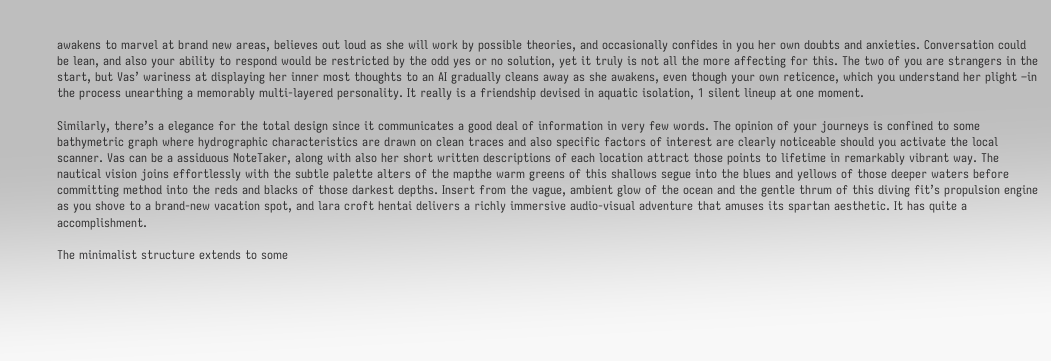awakens to marvel at brand new areas, believes out loud as she will work by possible theories, and occasionally confides in you her own doubts and anxieties. Conversation could be lean, and also your ability to respond would be restricted by the odd yes or no solution, yet it truly is not all the more affecting for this. The two of you are strangers in the start, but Vas’ wariness at displaying her inner most thoughts to an AI gradually cleans away as she awakens, even though your own reticence, which you understand her plight –in the process unearthing a memorably multi-layered personality. It really is a friendship devised in aquatic isolation, 1 silent lineup at one moment.

Similarly, there’s a elegance for the total design since it communicates a good deal of information in very few words. The opinion of your journeys is confined to some bathymetric graph where hydrographic characteristics are drawn on clean traces and also specific factors of interest are clearly noticeable should you activate the local scanner. Vas can be a assiduous NoteTaker, along with also her short written descriptions of each location attract those points to lifetime in remarkably vibrant way. The nautical vision joins effortlessly with the subtle palette alters of the mapthe warm greens of this shallows segue into the blues and yellows of those deeper waters before committing method into the reds and blacks of those darkest depths. Insert from the vague, ambient glow of the ocean and the gentle thrum of this diving fit’s propulsion engine as you shove to a brand-new vacation spot, and lara croft hentai delivers a richly immersive audio-visual adventure that amuses its spartan aesthetic. It has quite a accomplishment.

The minimalist structure extends to some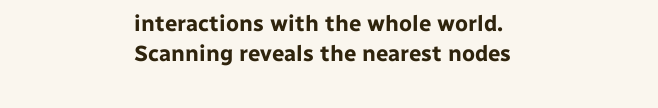interactions with the whole world. Scanning reveals the nearest nodes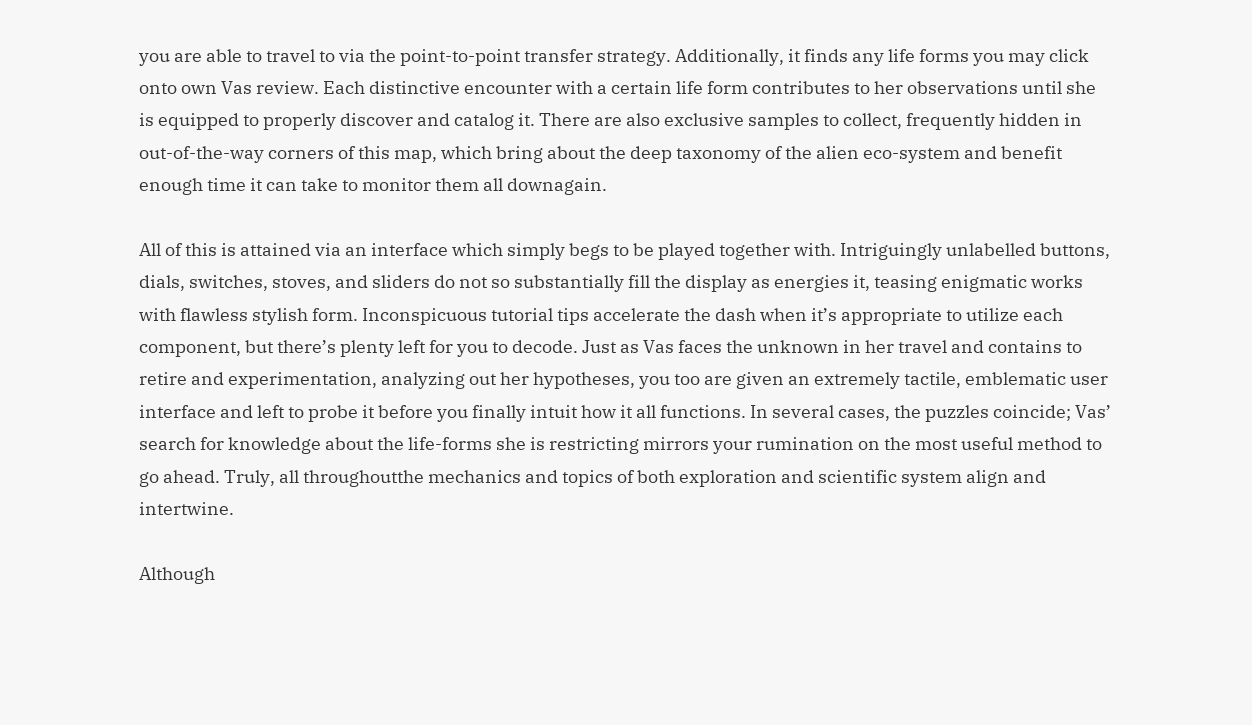you are able to travel to via the point-to-point transfer strategy. Additionally, it finds any life forms you may click onto own Vas review. Each distinctive encounter with a certain life form contributes to her observations until she is equipped to properly discover and catalog it. There are also exclusive samples to collect, frequently hidden in out-of-the-way corners of this map, which bring about the deep taxonomy of the alien eco-system and benefit enough time it can take to monitor them all downagain.

All of this is attained via an interface which simply begs to be played together with. Intriguingly unlabelled buttons, dials, switches, stoves, and sliders do not so substantially fill the display as energies it, teasing enigmatic works with flawless stylish form. Inconspicuous tutorial tips accelerate the dash when it’s appropriate to utilize each component, but there’s plenty left for you to decode. Just as Vas faces the unknown in her travel and contains to retire and experimentation, analyzing out her hypotheses, you too are given an extremely tactile, emblematic user interface and left to probe it before you finally intuit how it all functions. In several cases, the puzzles coincide; Vas’ search for knowledge about the life-forms she is restricting mirrors your rumination on the most useful method to go ahead. Truly, all throughoutthe mechanics and topics of both exploration and scientific system align and intertwine.

Although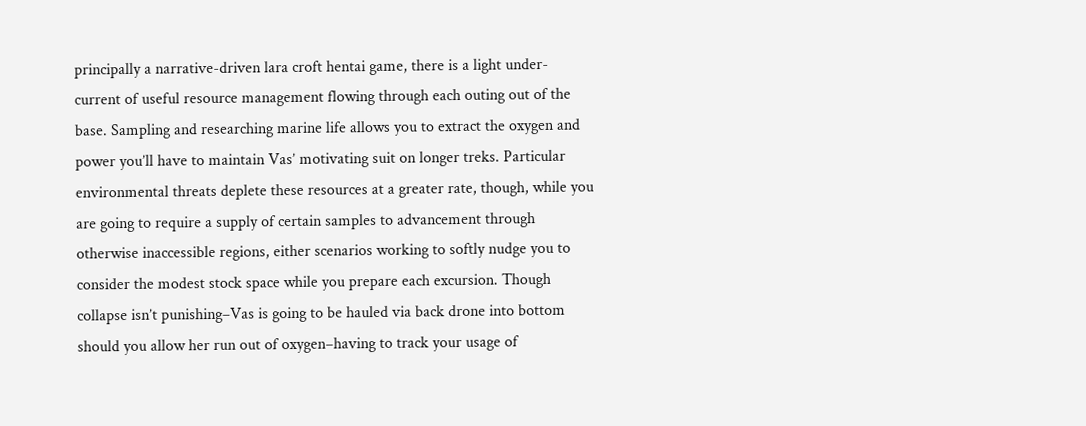principally a narrative-driven lara croft hentai game, there is a light under-current of useful resource management flowing through each outing out of the base. Sampling and researching marine life allows you to extract the oxygen and power you’ll have to maintain Vas’ motivating suit on longer treks. Particular environmental threats deplete these resources at a greater rate, though, while you are going to require a supply of certain samples to advancement through otherwise inaccessible regions, either scenarios working to softly nudge you to consider the modest stock space while you prepare each excursion. Though collapse isn’t punishing–Vas is going to be hauled via back drone into bottom should you allow her run out of oxygen–having to track your usage of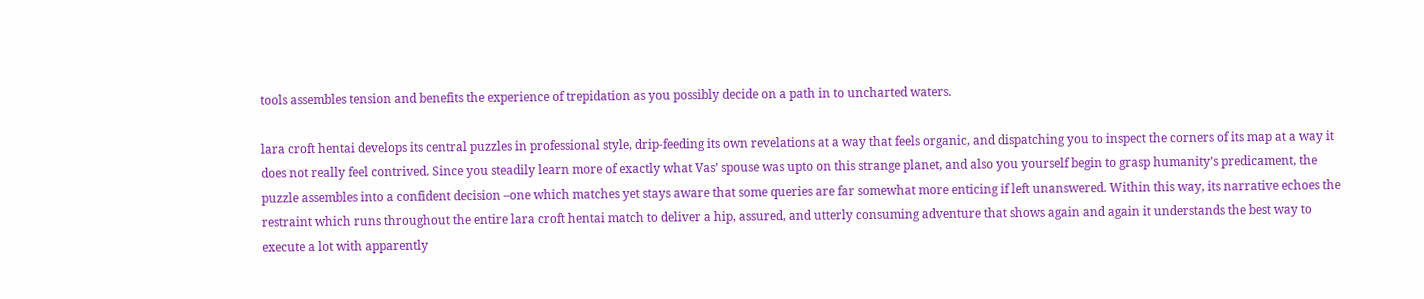tools assembles tension and benefits the experience of trepidation as you possibly decide on a path in to uncharted waters.

lara croft hentai develops its central puzzles in professional style, drip-feeding its own revelations at a way that feels organic, and dispatching you to inspect the corners of its map at a way it does not really feel contrived. Since you steadily learn more of exactly what Vas’ spouse was upto on this strange planet, and also you yourself begin to grasp humanity’s predicament, the puzzle assembles into a confident decision –one which matches yet stays aware that some queries are far somewhat more enticing if left unanswered. Within this way, its narrative echoes the restraint which runs throughout the entire lara croft hentai match to deliver a hip, assured, and utterly consuming adventure that shows again and again it understands the best way to execute a lot with apparently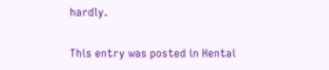hardly.

This entry was posted in Hentai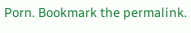Porn. Bookmark the permalink.